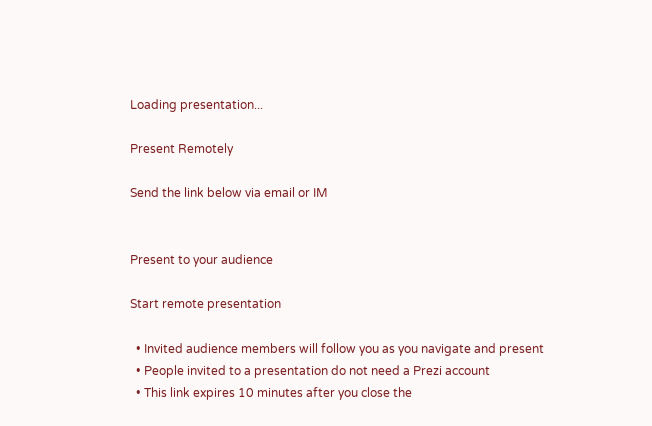Loading presentation...

Present Remotely

Send the link below via email or IM


Present to your audience

Start remote presentation

  • Invited audience members will follow you as you navigate and present
  • People invited to a presentation do not need a Prezi account
  • This link expires 10 minutes after you close the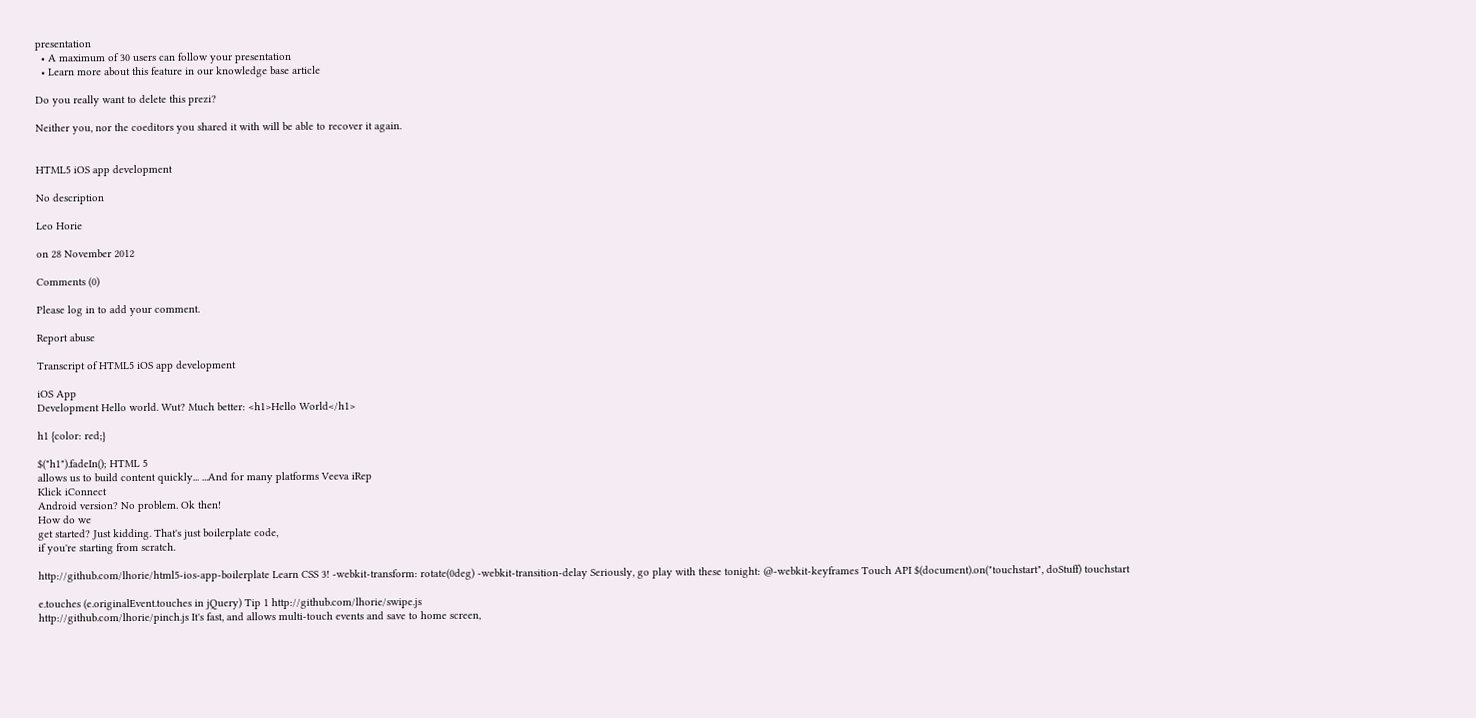presentation
  • A maximum of 30 users can follow your presentation
  • Learn more about this feature in our knowledge base article

Do you really want to delete this prezi?

Neither you, nor the coeditors you shared it with will be able to recover it again.


HTML5 iOS app development

No description

Leo Horie

on 28 November 2012

Comments (0)

Please log in to add your comment.

Report abuse

Transcript of HTML5 iOS app development

iOS App
Development Hello world. Wut? Much better: <h1>Hello World</h1>

h1 {color: red;}

$("h1").fadeIn(); HTML 5
allows us to build content quickly... ...And for many platforms Veeva iRep
Klick iConnect
Android version? No problem. Ok then!
How do we
get started? Just kidding. That's just boilerplate code,
if you're starting from scratch.

http://github.com/lhorie/html5-ios-app-boilerplate Learn CSS 3! -webkit-transform: rotate(0deg) -webkit-transition-delay Seriously, go play with these tonight: @-webkit-keyframes Touch API $(document).on("touchstart", doStuff) touchstart

e.touches (e.originalEvent.touches in jQuery) Tip 1 http://github.com/lhorie/swipe.js
http://github.com/lhorie/pinch.js It's fast, and allows multi-touch events and save to home screen,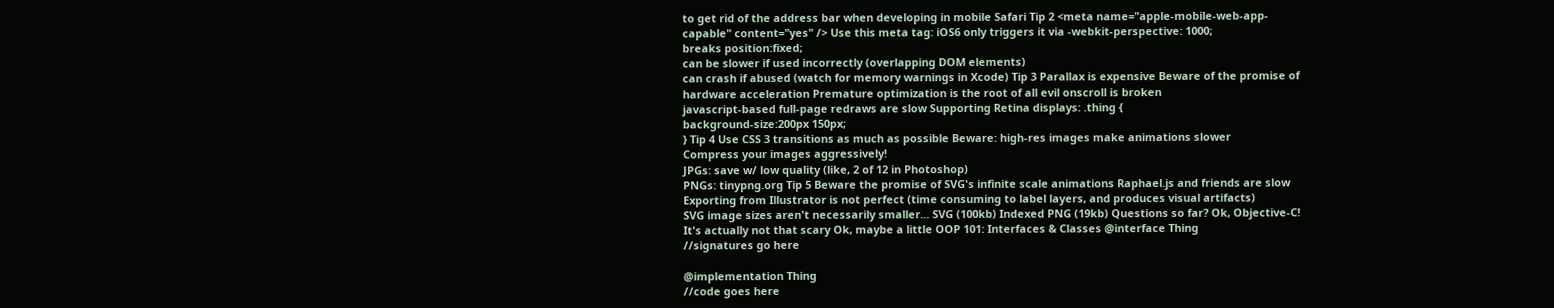to get rid of the address bar when developing in mobile Safari Tip 2 <meta name="apple-mobile-web-app-capable" content="yes" /> Use this meta tag: iOS6 only triggers it via -webkit-perspective: 1000;
breaks position:fixed;
can be slower if used incorrectly (overlapping DOM elements)
can crash if abused (watch for memory warnings in Xcode) Tip 3 Parallax is expensive Beware of the promise of hardware acceleration Premature optimization is the root of all evil onscroll is broken
javascript-based full-page redraws are slow Supporting Retina displays: .thing {
background-size:200px 150px;
} Tip 4 Use CSS 3 transitions as much as possible Beware: high-res images make animations slower
Compress your images aggressively!
JPGs: save w/ low quality (like, 2 of 12 in Photoshop)
PNGs: tinypng.org Tip 5 Beware the promise of SVG's infinite scale animations Raphael.js and friends are slow
Exporting from Illustrator is not perfect (time consuming to label layers, and produces visual artifacts)
SVG image sizes aren't necessarily smaller... SVG (100kb) Indexed PNG (19kb) Questions so far? Ok, Objective-C! It's actually not that scary Ok, maybe a little OOP 101: Interfaces & Classes @interface Thing
//signatures go here

@implementation Thing
//code goes here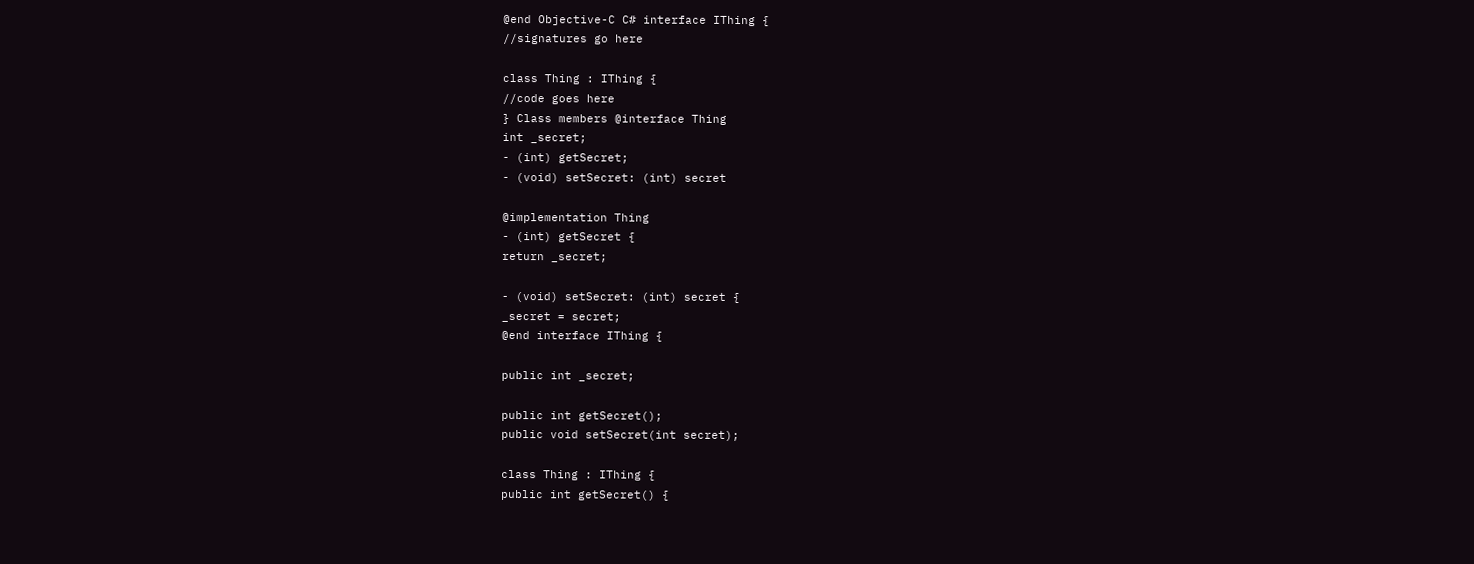@end Objective-C C# interface IThing {
//signatures go here

class Thing : IThing {
//code goes here
} Class members @interface Thing
int _secret;
- (int) getSecret;
- (void) setSecret: (int) secret

@implementation Thing
- (int) getSecret {
return _secret;

- (void) setSecret: (int) secret {
_secret = secret;
@end interface IThing {

public int _secret;

public int getSecret();
public void setSecret(int secret);

class Thing : IThing {
public int getSecret() {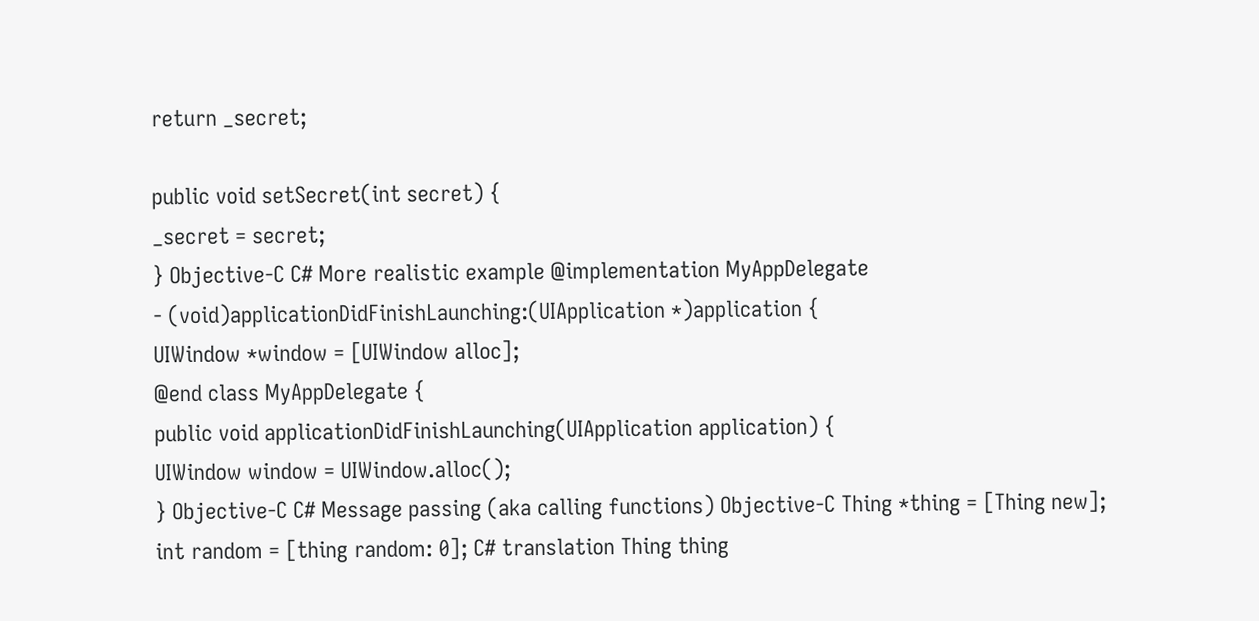return _secret;

public void setSecret(int secret) {
_secret = secret;
} Objective-C C# More realistic example @implementation MyAppDelegate
- (void)applicationDidFinishLaunching:(UIApplication *)application {
UIWindow *window = [UIWindow alloc];
@end class MyAppDelegate {
public void applicationDidFinishLaunching(UIApplication application) {
UIWindow window = UIWindow.alloc();
} Objective-C C# Message passing (aka calling functions) Objective-C Thing *thing = [Thing new];
int random = [thing random: 0]; C# translation Thing thing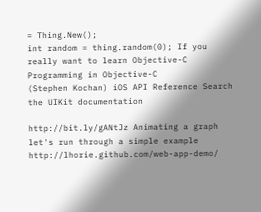= Thing.New();
int random = thing.random(0); If you really want to learn Objective-C Programming in Objective-C
(Stephen Kochan) iOS API Reference Search the UIKit documentation

http://bit.ly/gANtJz Animating a graph let's run through a simple example http://lhorie.github.com/web-app-demo/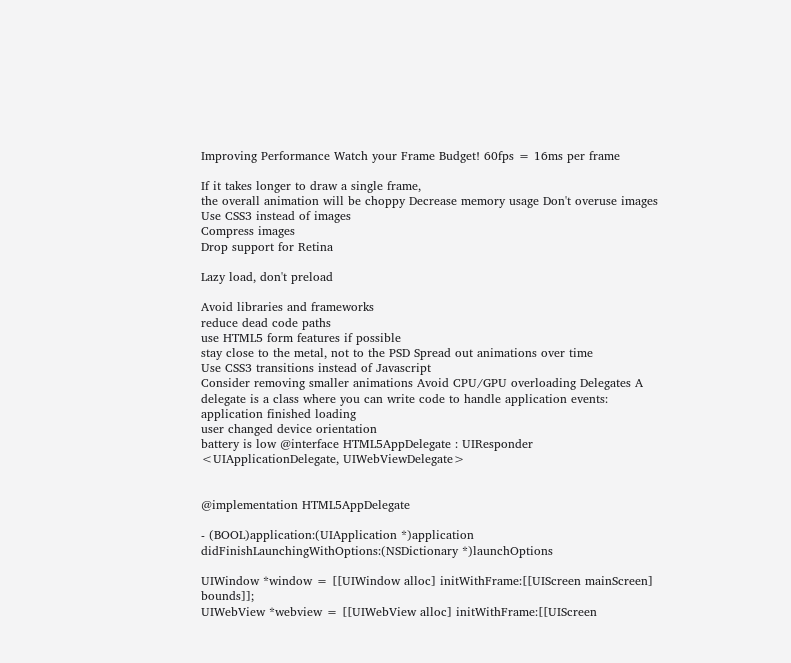Improving Performance Watch your Frame Budget! 60fps = 16ms per frame

If it takes longer to draw a single frame,
the overall animation will be choppy Decrease memory usage Don't overuse images
Use CSS3 instead of images
Compress images
Drop support for Retina

Lazy load, don't preload

Avoid libraries and frameworks
reduce dead code paths
use HTML5 form features if possible
stay close to the metal, not to the PSD Spread out animations over time
Use CSS3 transitions instead of Javascript
Consider removing smaller animations Avoid CPU/GPU overloading Delegates A delegate is a class where you can write code to handle application events: application finished loading
user changed device orientation
battery is low @interface HTML5AppDelegate : UIResponder <UIApplicationDelegate, UIWebViewDelegate>


@implementation HTML5AppDelegate

- (BOOL)application:(UIApplication *)application didFinishLaunchingWithOptions:(NSDictionary *)launchOptions

UIWindow *window = [[UIWindow alloc] initWithFrame:[[UIScreen mainScreen] bounds]];
UIWebView *webview = [[UIWebView alloc] initWithFrame:[[UIScreen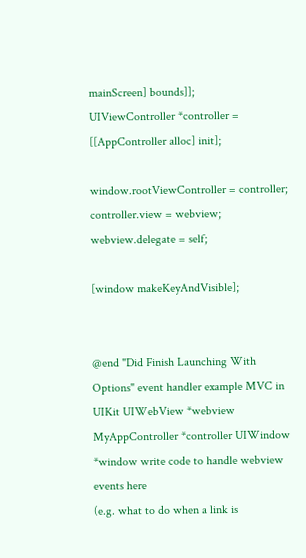mainScreen] bounds]];
UIViewController *controller = [[AppController alloc] init];

window.rootViewController = controller;
controller.view = webview;
webview.delegate = self;

[window makeKeyAndVisible];


@end "Did Finish Launching With Options" event handler example MVC in UIKit UIWebView *webview MyAppController *controller UIWindow *window write code to handle webview events here
(e.g. what to do when a link is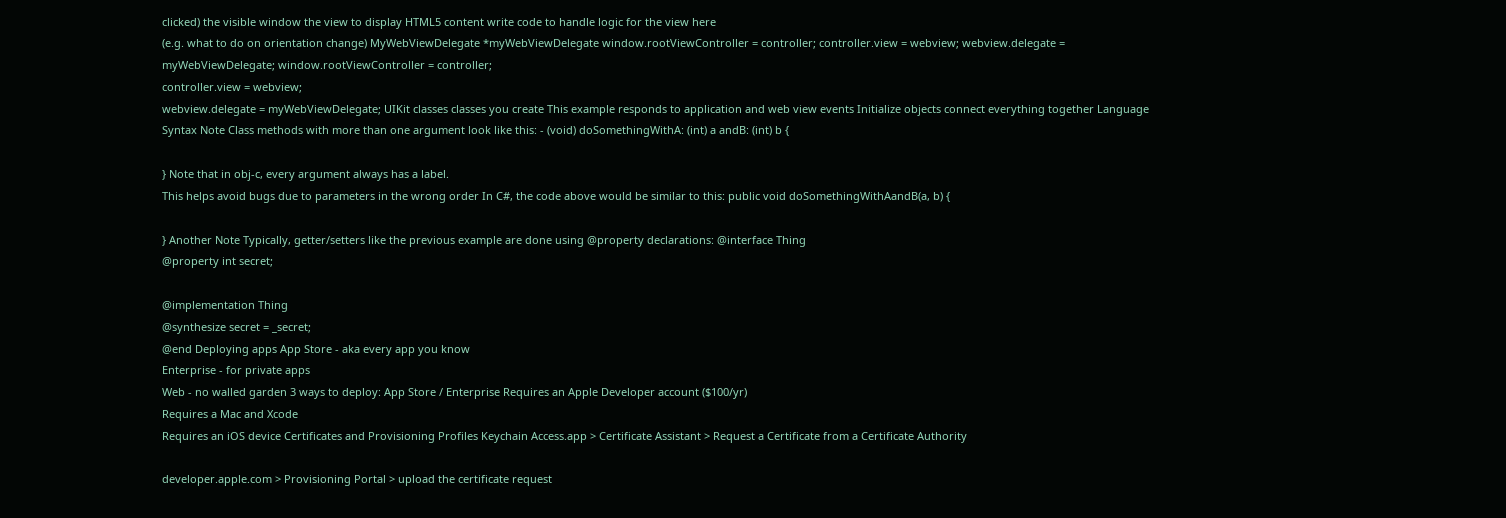clicked) the visible window the view to display HTML5 content write code to handle logic for the view here
(e.g. what to do on orientation change) MyWebViewDelegate *myWebViewDelegate window.rootViewController = controller; controller.view = webview; webview.delegate = myWebViewDelegate; window.rootViewController = controller;
controller.view = webview;
webview.delegate = myWebViewDelegate; UIKit classes classes you create This example responds to application and web view events Initialize objects connect everything together Language Syntax Note Class methods with more than one argument look like this: - (void) doSomethingWithA: (int) a andB: (int) b {

} Note that in obj-c, every argument always has a label.
This helps avoid bugs due to parameters in the wrong order In C#, the code above would be similar to this: public void doSomethingWithAandB(a, b) {

} Another Note Typically, getter/setters like the previous example are done using @property declarations: @interface Thing
@property int secret;

@implementation Thing
@synthesize secret = _secret;
@end Deploying apps App Store - aka every app you know
Enterprise - for private apps
Web - no walled garden 3 ways to deploy: App Store / Enterprise Requires an Apple Developer account ($100/yr)
Requires a Mac and Xcode
Requires an iOS device Certificates and Provisioning Profiles Keychain Access.app > Certificate Assistant > Request a Certificate from a Certificate Authority

developer.apple.com > Provisioning Portal > upload the certificate request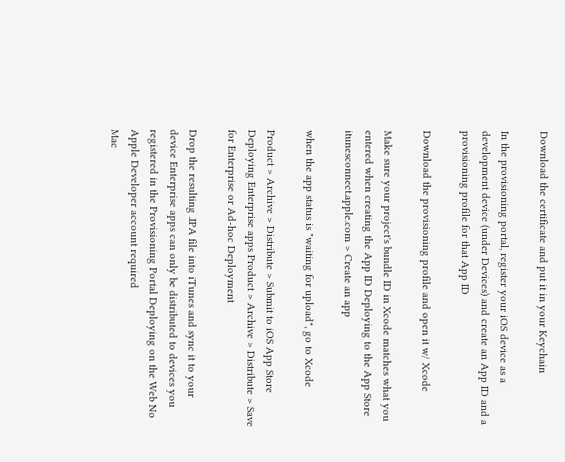Download the certificate and put it in your Keychain

In the provisioning portal, register your iOS device as a development device (under Devices) and create an App ID and a provisioning profile for that App ID

Download the provisioning profile and open it w/ Xcode

Make sure your project's bundle ID in Xcode matches what you entered when creating the App ID Deploying to the App Store itunesconnect.apple.com > Create an app

when the app status is "waiting for upload", go to Xcode

Product > Archive > Distribute > Submit to iOS App Store Deploying Enterprise apps Product > Archive > Distribute > Save for Enterprise or Ad-hoc Deployment

Drop the resulting .IPA file into iTunes and sync it to your device Enterprise apps can only be distributed to devices you registered in the Provisioning Portal Deploying on the Web No Apple Developer account required
Mac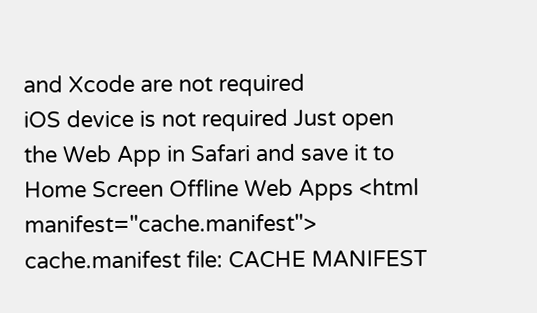and Xcode are not required
iOS device is not required Just open the Web App in Safari and save it to Home Screen Offline Web Apps <html manifest="cache.manifest"> cache.manifest file: CACHE MANIFEST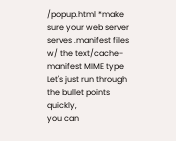/popup.html *make sure your web server serves .manifest files w/ the text/cache-manifest MIME type Let's just run through the bullet points quickly,
you can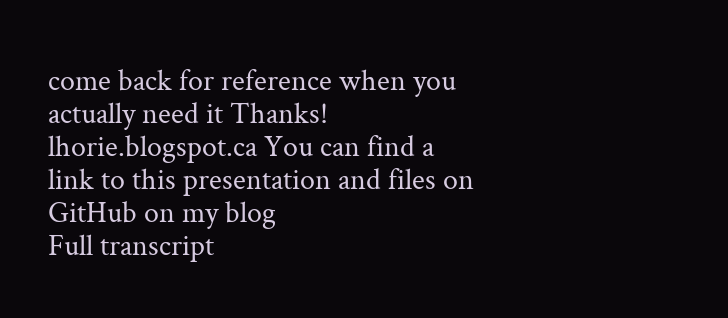come back for reference when you actually need it Thanks! lhorie.blogspot.ca You can find a link to this presentation and files on GitHub on my blog
Full transcript